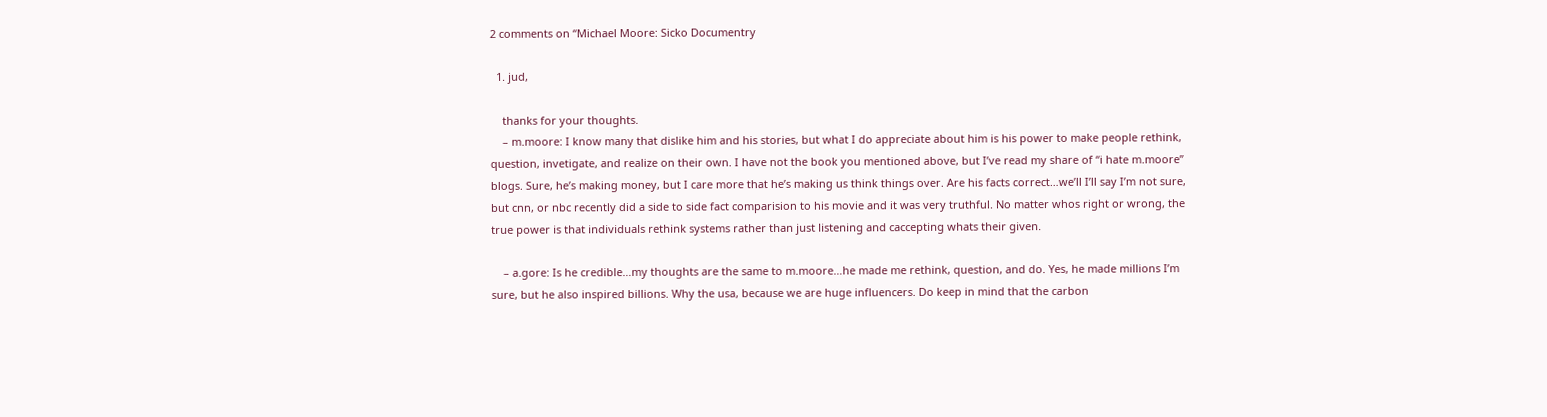2 comments on “Michael Moore: Sicko Documentry

  1. jud,

    thanks for your thoughts.
    – m.moore: I know many that dislike him and his stories, but what I do appreciate about him is his power to make people rethink, question, invetigate, and realize on their own. I have not the book you mentioned above, but I’ve read my share of “i hate m.moore” blogs. Sure, he’s making money, but I care more that he’s making us think things over. Are his facts correct…we’ll I’ll say I’m not sure, but cnn, or nbc recently did a side to side fact comparision to his movie and it was very truthful. No matter whos right or wrong, the true power is that individuals rethink systems rather than just listening and caccepting whats their given.

    – a.gore: Is he credible…my thoughts are the same to m.moore…he made me rethink, question, and do. Yes, he made millions I’m sure, but he also inspired billions. Why the usa, because we are huge influencers. Do keep in mind that the carbon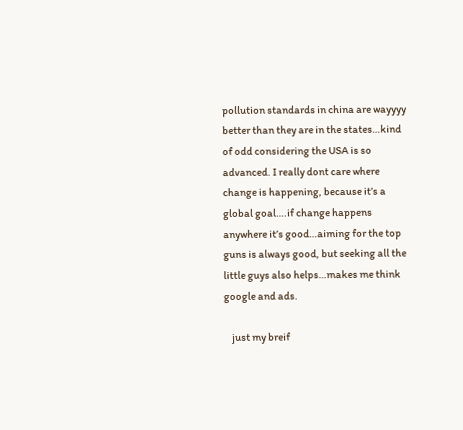pollution standards in china are wayyyy better than they are in the states…kind of odd considering the USA is so advanced. I really dont care where change is happening, because it’s a global goal….if change happens anywhere it’s good…aiming for the top guns is always good, but seeking all the little guys also helps…makes me think google and ads.

    just my breif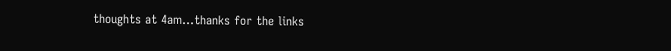thoughts at 4am…thanks for the links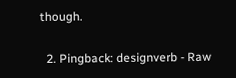though.

  2. Pingback: designverb - Raw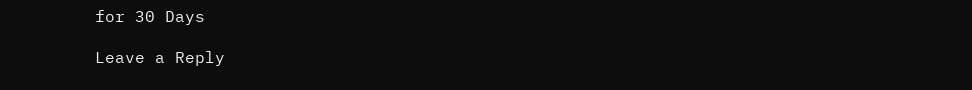for 30 Days

Leave a Reply